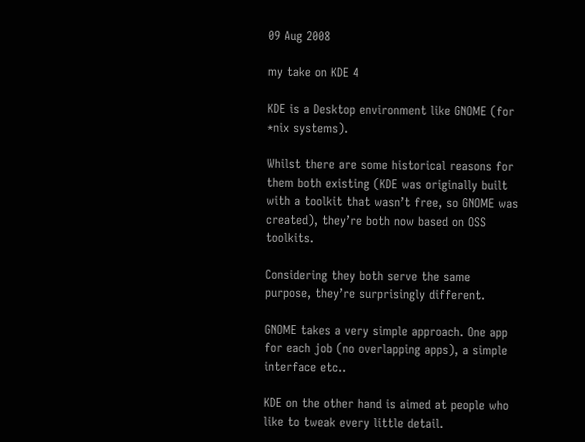09 Aug 2008

my take on KDE 4

KDE is a Desktop environment like GNOME (for *nix systems).

Whilst there are some historical reasons for them both existing (KDE was originally built with a toolkit that wasn’t free, so GNOME was created), they’re both now based on OSS toolkits.

Considering they both serve the same purpose, they’re surprisingly different.

GNOME takes a very simple approach. One app for each job (no overlapping apps), a simple interface etc..

KDE on the other hand is aimed at people who like to tweak every little detail.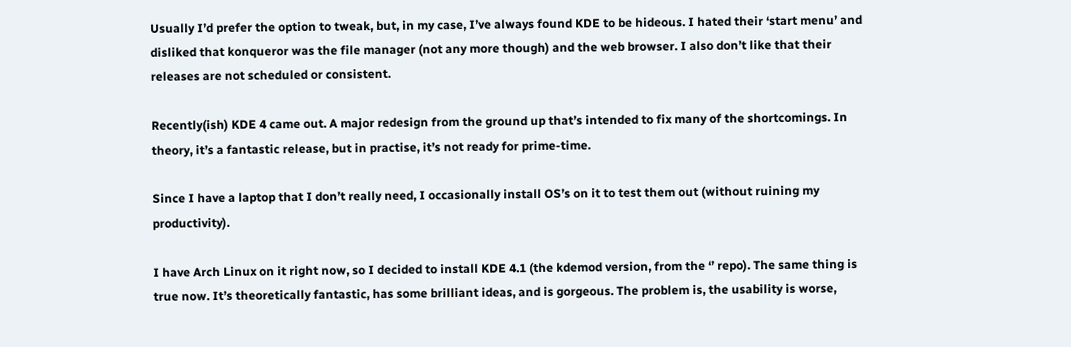Usually I’d prefer the option to tweak, but, in my case, I’ve always found KDE to be hideous. I hated their ‘start menu’ and disliked that konqueror was the file manager (not any more though) and the web browser. I also don’t like that their releases are not scheduled or consistent.

Recently(ish) KDE 4 came out. A major redesign from the ground up that’s intended to fix many of the shortcomings. In theory, it’s a fantastic release, but in practise, it’s not ready for prime-time.

Since I have a laptop that I don’t really need, I occasionally install OS’s on it to test them out (without ruining my productivity).

I have Arch Linux on it right now, so I decided to install KDE 4.1 (the kdemod version, from the ‘’ repo). The same thing is true now. It’s theoretically fantastic, has some brilliant ideas, and is gorgeous. The problem is, the usability is worse,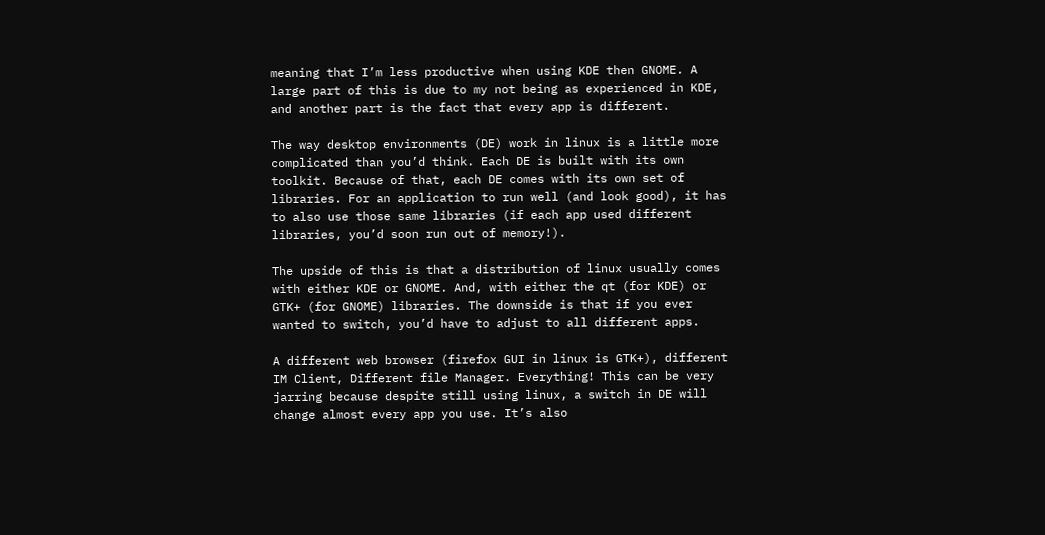meaning that I’m less productive when using KDE then GNOME. A large part of this is due to my not being as experienced in KDE, and another part is the fact that every app is different.

The way desktop environments (DE) work in linux is a little more complicated than you’d think. Each DE is built with its own toolkit. Because of that, each DE comes with its own set of libraries. For an application to run well (and look good), it has to also use those same libraries (if each app used different libraries, you’d soon run out of memory!).

The upside of this is that a distribution of linux usually comes with either KDE or GNOME. And, with either the qt (for KDE) or GTK+ (for GNOME) libraries. The downside is that if you ever wanted to switch, you’d have to adjust to all different apps.

A different web browser (firefox GUI in linux is GTK+), different IM Client, Different file Manager. Everything! This can be very jarring because despite still using linux, a switch in DE will change almost every app you use. It’s also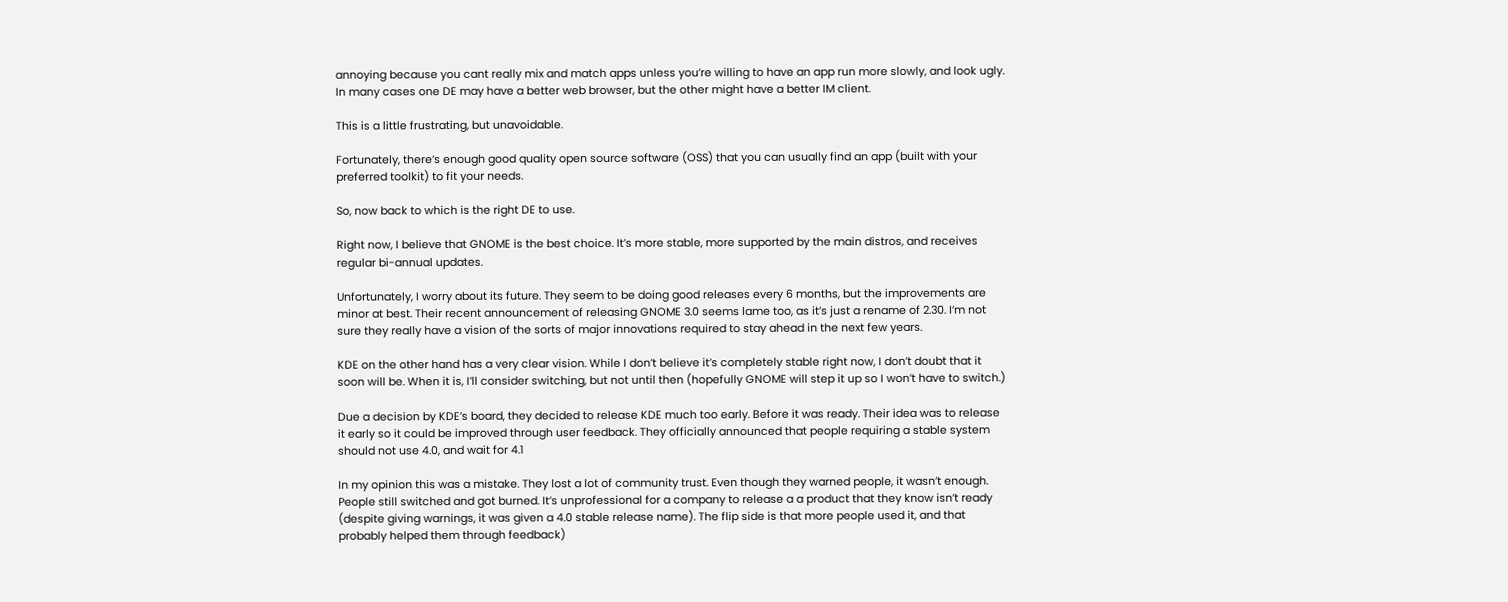annoying because you cant really mix and match apps unless you’re willing to have an app run more slowly, and look ugly. In many cases one DE may have a better web browser, but the other might have a better IM client.

This is a little frustrating, but unavoidable.

Fortunately, there’s enough good quality open source software (OSS) that you can usually find an app (built with your preferred toolkit) to fit your needs.

So, now back to which is the right DE to use.

Right now, I believe that GNOME is the best choice. It’s more stable, more supported by the main distros, and receives regular bi-annual updates.

Unfortunately, I worry about its future. They seem to be doing good releases every 6 months, but the improvements are minor at best. Their recent announcement of releasing GNOME 3.0 seems lame too, as it’s just a rename of 2.30. I’m not sure they really have a vision of the sorts of major innovations required to stay ahead in the next few years.

KDE on the other hand has a very clear vision. While I don’t believe it’s completely stable right now, I don’t doubt that it soon will be. When it is, I’ll consider switching, but not until then (hopefully GNOME will step it up so I won’t have to switch.)

Due a decision by KDE’s board, they decided to release KDE much too early. Before it was ready. Their idea was to release it early so it could be improved through user feedback. They officially announced that people requiring a stable system should not use 4.0, and wait for 4.1

In my opinion this was a mistake. They lost a lot of community trust. Even though they warned people, it wasn’t enough. People still switched and got burned. It’s unprofessional for a company to release a a product that they know isn’t ready (despite giving warnings, it was given a 4.0 stable release name). The flip side is that more people used it, and that probably helped them through feedback)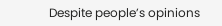Despite people’s opinions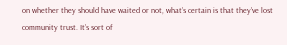on whether they should have waited or not, what’s certain is that they’ve lost community trust. It’s sort of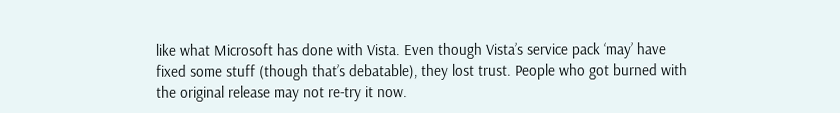like what Microsoft has done with Vista. Even though Vista’s service pack ‘may’ have fixed some stuff (though that’s debatable), they lost trust. People who got burned with the original release may not re-try it now.